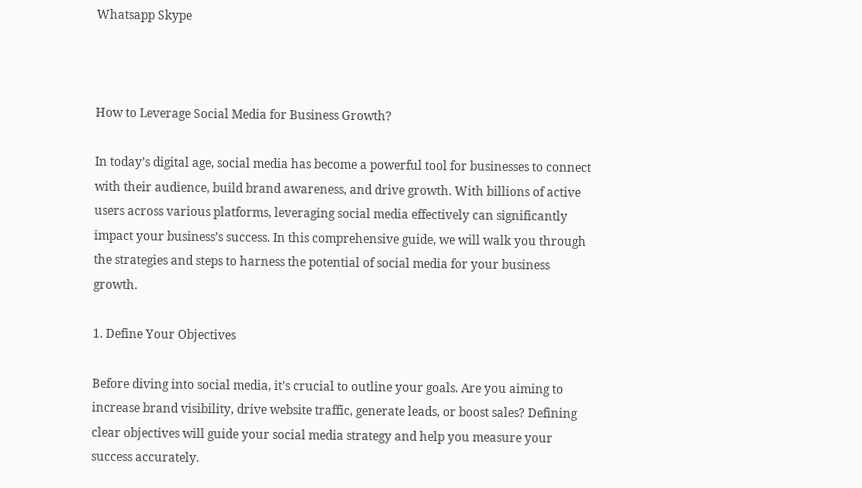Whatsapp Skype



How to Leverage Social Media for Business Growth?

In today’s digital age, social media has become a powerful tool for businesses to connect with their audience, build brand awareness, and drive growth. With billions of active users across various platforms, leveraging social media effectively can significantly impact your business’s success. In this comprehensive guide, we will walk you through the strategies and steps to harness the potential of social media for your business growth.

1. Define Your Objectives

Before diving into social media, it’s crucial to outline your goals. Are you aiming to increase brand visibility, drive website traffic, generate leads, or boost sales? Defining clear objectives will guide your social media strategy and help you measure your success accurately.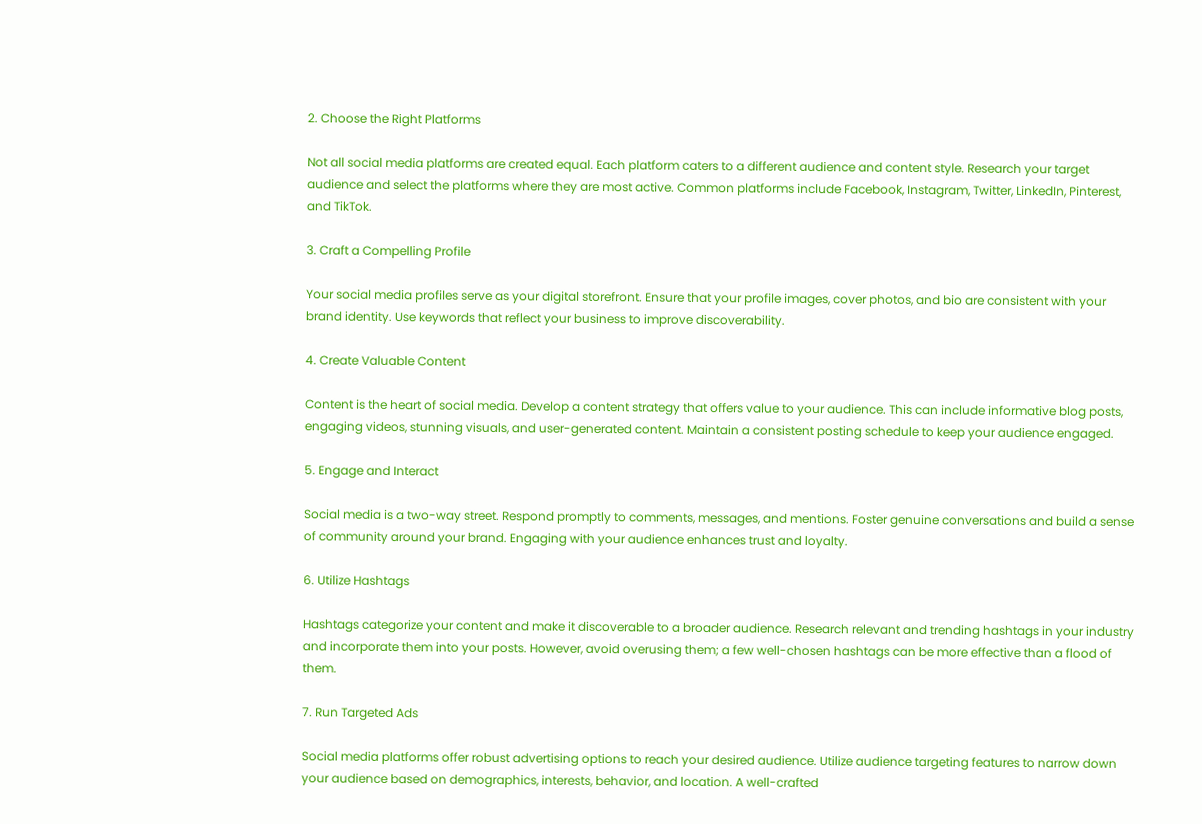2. Choose the Right Platforms

Not all social media platforms are created equal. Each platform caters to a different audience and content style. Research your target audience and select the platforms where they are most active. Common platforms include Facebook, Instagram, Twitter, LinkedIn, Pinterest, and TikTok.

3. Craft a Compelling Profile

Your social media profiles serve as your digital storefront. Ensure that your profile images, cover photos, and bio are consistent with your brand identity. Use keywords that reflect your business to improve discoverability.

4. Create Valuable Content

Content is the heart of social media. Develop a content strategy that offers value to your audience. This can include informative blog posts, engaging videos, stunning visuals, and user-generated content. Maintain a consistent posting schedule to keep your audience engaged.

5. Engage and Interact

Social media is a two-way street. Respond promptly to comments, messages, and mentions. Foster genuine conversations and build a sense of community around your brand. Engaging with your audience enhances trust and loyalty.

6. Utilize Hashtags

Hashtags categorize your content and make it discoverable to a broader audience. Research relevant and trending hashtags in your industry and incorporate them into your posts. However, avoid overusing them; a few well-chosen hashtags can be more effective than a flood of them.

7. Run Targeted Ads

Social media platforms offer robust advertising options to reach your desired audience. Utilize audience targeting features to narrow down your audience based on demographics, interests, behavior, and location. A well-crafted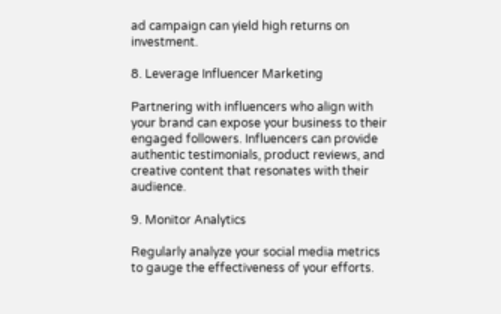ad campaign can yield high returns on investment.

8. Leverage Influencer Marketing

Partnering with influencers who align with your brand can expose your business to their engaged followers. Influencers can provide authentic testimonials, product reviews, and creative content that resonates with their audience.

9. Monitor Analytics

Regularly analyze your social media metrics to gauge the effectiveness of your efforts.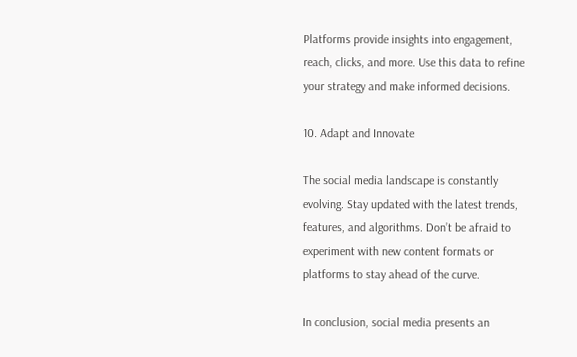Platforms provide insights into engagement, reach, clicks, and more. Use this data to refine your strategy and make informed decisions.

10. Adapt and Innovate

The social media landscape is constantly evolving. Stay updated with the latest trends, features, and algorithms. Don’t be afraid to experiment with new content formats or platforms to stay ahead of the curve.

In conclusion, social media presents an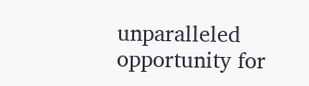unparalleled opportunity for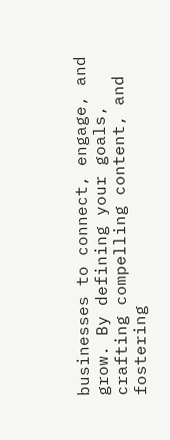businesses to connect, engage, and grow. By defining your goals, crafting compelling content, and fostering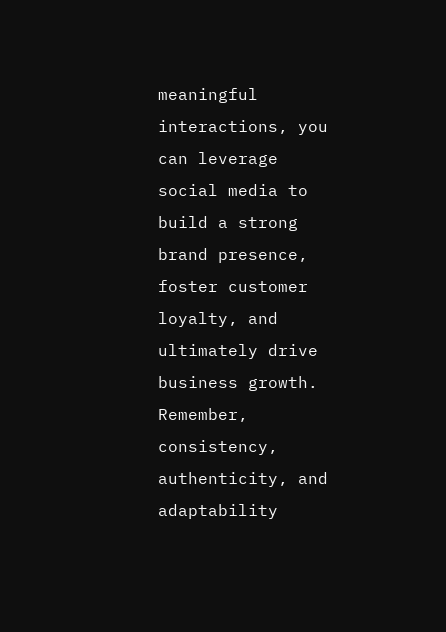meaningful interactions, you can leverage social media to build a strong brand presence, foster customer loyalty, and ultimately drive business growth. Remember, consistency, authenticity, and adaptability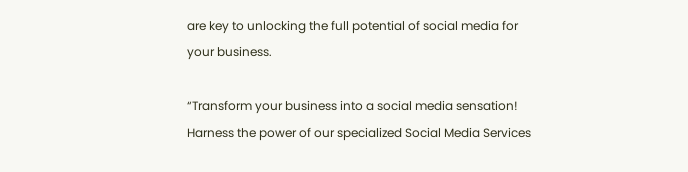are key to unlocking the full potential of social media for your business.

“Transform your business into a social media sensation! Harness the power of our specialized Social Media Services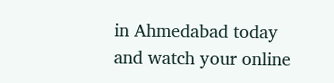in Ahmedabad today and watch your online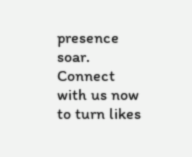presence soar. Connect with us now to turn likes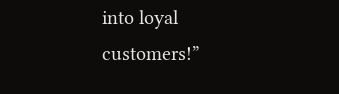into loyal customers!”